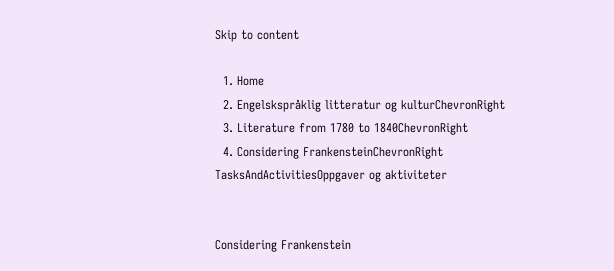Skip to content

  1. Home
  2. Engelskspråklig litteratur og kulturChevronRight
  3. Literature from 1780 to 1840ChevronRight
  4. Considering FrankensteinChevronRight
TasksAndActivitiesOppgaver og aktiviteter


Considering Frankenstein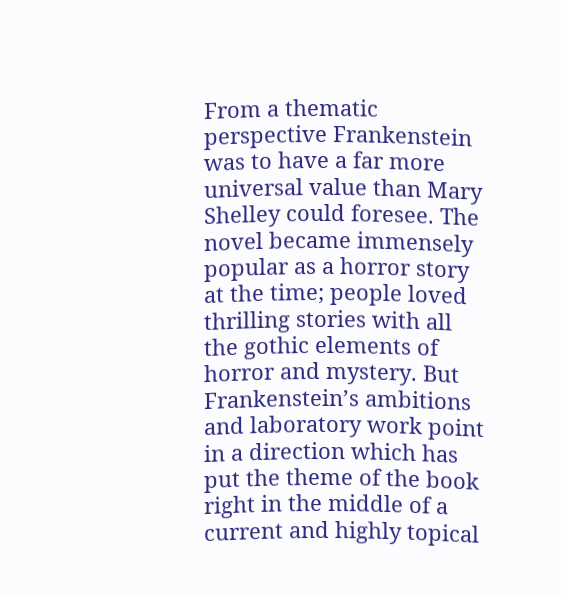From a thematic perspective Frankenstein was to have a far more universal value than Mary Shelley could foresee. The novel became immensely popular as a horror story at the time; people loved thrilling stories with all the gothic elements of horror and mystery. But Frankenstein’s ambitions and laboratory work point in a direction which has put the theme of the book right in the middle of a current and highly topical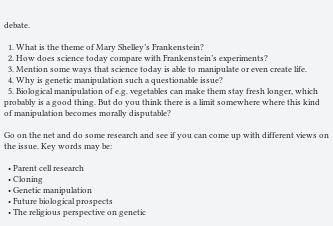debate.

  1. What is the theme of Mary Shelley’s Frankenstein?
  2. How does science today compare with Frankenstein’s experiments?
  3. Mention some ways that science today is able to manipulate or even create life.
  4. Why is genetic manipulation such a questionable issue?
  5. Biological manipulation of e.g. vegetables can make them stay fresh longer, which probably is a good thing. But do you think there is a limit somewhere where this kind of manipulation becomes morally disputable?

Go on the net and do some research and see if you can come up with different views on the issue. Key words may be:

  • Parent cell research
  • Cloning
  • Genetic manipulation
  • Future biological prospects
  • The religious perspective on genetic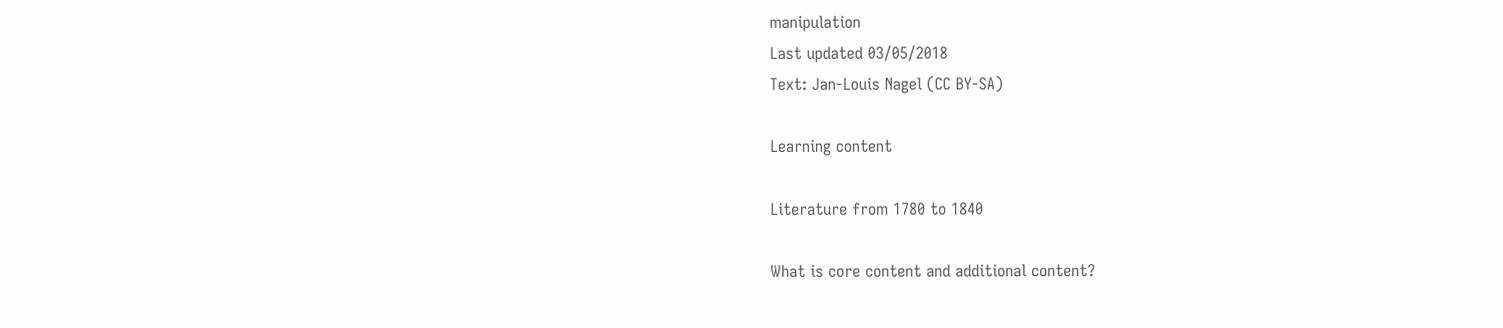manipulation
Last updated 03/05/2018
Text: Jan-Louis Nagel (CC BY-SA)

Learning content

Literature from 1780 to 1840

What is core content and additional content?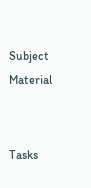Subject Material


Tasks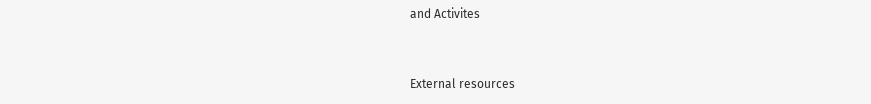and Activites


External resources